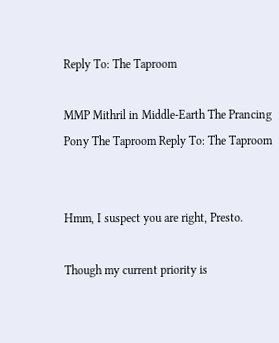Reply To: The Taproom

MMP Mithril in Middle-Earth The Prancing Pony The Taproom Reply To: The Taproom


Hmm, I suspect you are right, Presto.

Though my current priority is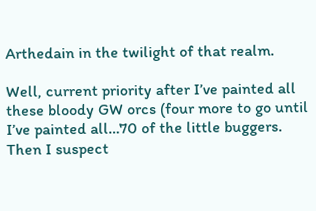Arthedain in the twilight of that realm.

Well, current priority after I’ve painted all these bloody GW orcs (four more to go until I’ve painted all…70 of the little buggers. Then I suspect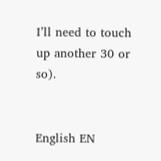I’ll need to touch up another 30 or so).


English EN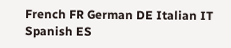French FR German DE Italian IT Spanish ES